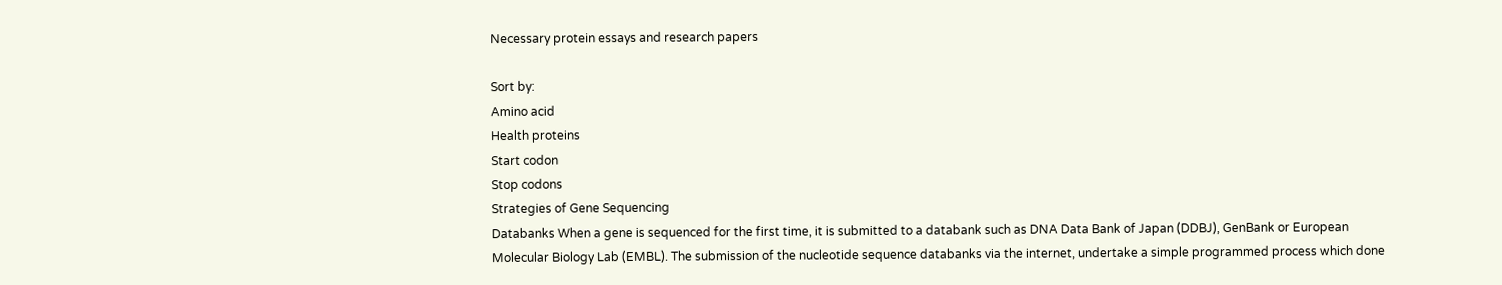Necessary protein essays and research papers

Sort by:
Amino acid
Health proteins
Start codon
Stop codons
Strategies of Gene Sequencing
Databanks When a gene is sequenced for the first time, it is submitted to a databank such as DNA Data Bank of Japan (DDBJ), GenBank or European Molecular Biology Lab (EMBL). The submission of the nucleotide sequence databanks via the internet, undertake a simple programmed process which done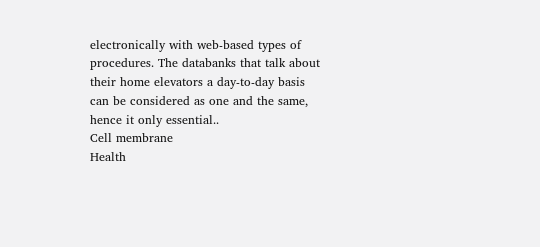electronically with web-based types of procedures. The databanks that talk about their home elevators a day-to-day basis can be considered as one and the same, hence it only essential..
Cell membrane
Health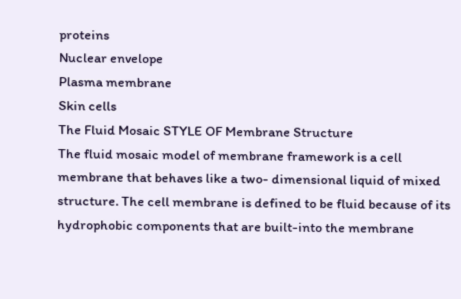proteins
Nuclear envelope
Plasma membrane
Skin cells
The Fluid Mosaic STYLE OF Membrane Structure
The fluid mosaic model of membrane framework is a cell membrane that behaves like a two- dimensional liquid of mixed structure. The cell membrane is defined to be fluid because of its hydrophobic components that are built-into the membrane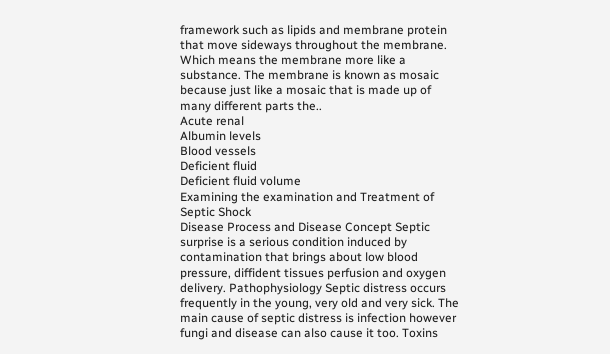framework such as lipids and membrane protein that move sideways throughout the membrane. Which means the membrane more like a substance. The membrane is known as mosaic because just like a mosaic that is made up of many different parts the..
Acute renal
Albumin levels
Blood vessels
Deficient fluid
Deficient fluid volume
Examining the examination and Treatment of Septic Shock
Disease Process and Disease Concept Septic surprise is a serious condition induced by contamination that brings about low blood pressure, diffident tissues perfusion and oxygen delivery. Pathophysiology Septic distress occurs frequently in the young, very old and very sick. The main cause of septic distress is infection however fungi and disease can also cause it too. Toxins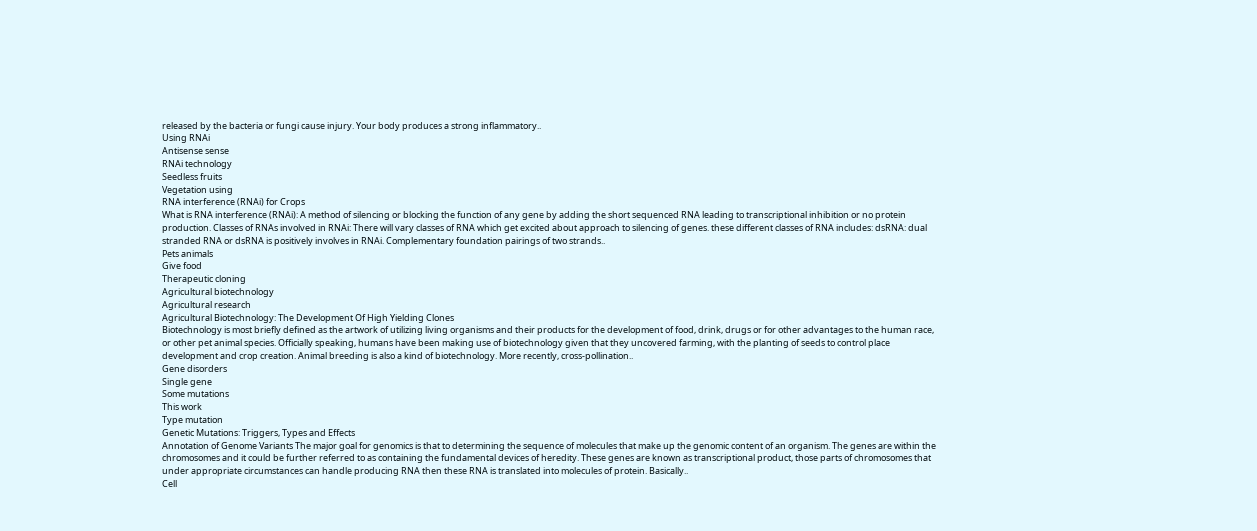released by the bacteria or fungi cause injury. Your body produces a strong inflammatory..
Using RNAi
Antisense sense
RNAi technology
Seedless fruits
Vegetation using
RNA interference (RNAi) for Crops
What is RNA interference (RNAi): A method of silencing or blocking the function of any gene by adding the short sequenced RNA leading to transcriptional inhibition or no protein production. Classes of RNAs involved in RNAi: There will vary classes of RNA which get excited about approach to silencing of genes. these different classes of RNA includes: dsRNA: dual stranded RNA or dsRNA is positively involves in RNAi. Complementary foundation pairings of two strands..
Pets animals
Give food
Therapeutic cloning
Agricultural biotechnology
Agricultural research
Agricultural Biotechnology: The Development Of High Yielding Clones
Biotechnology is most briefly defined as the artwork of utilizing living organisms and their products for the development of food, drink, drugs or for other advantages to the human race, or other pet animal species. Officially speaking, humans have been making use of biotechnology given that they uncovered farming, with the planting of seeds to control place development and crop creation. Animal breeding is also a kind of biotechnology. More recently, cross-pollination..
Gene disorders
Single gene
Some mutations
This work
Type mutation
Genetic Mutations: Triggers, Types and Effects
Annotation of Genome Variants The major goal for genomics is that to determining the sequence of molecules that make up the genomic content of an organism. The genes are within the chromosomes and it could be further referred to as containing the fundamental devices of heredity. These genes are known as transcriptional product, those parts of chromosomes that under appropriate circumstances can handle producing RNA then these RNA is translated into molecules of protein. Basically..
Cell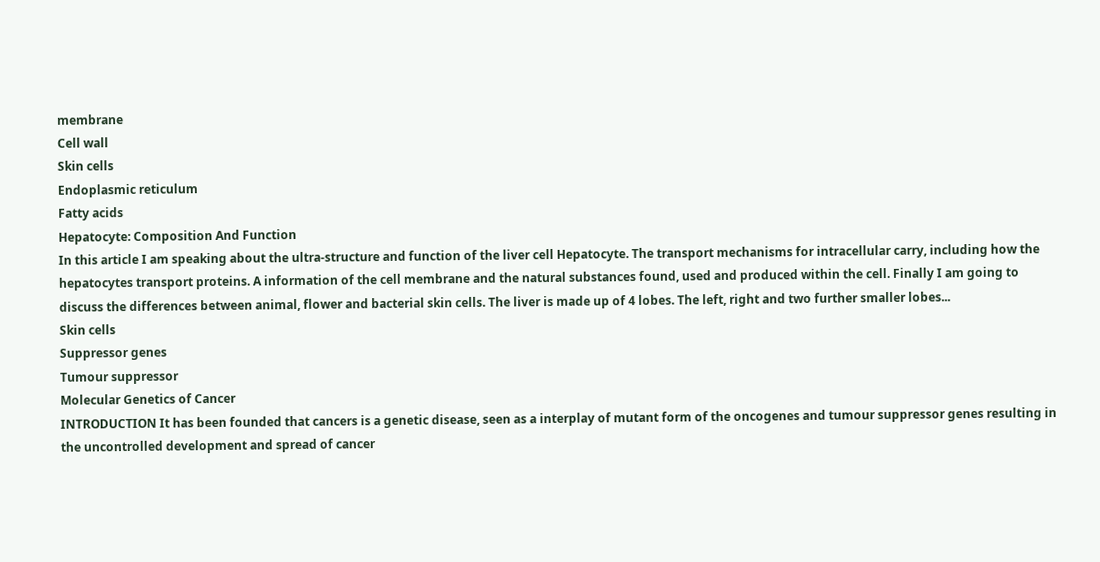membrane
Cell wall
Skin cells
Endoplasmic reticulum
Fatty acids
Hepatocyte: Composition And Function
In this article I am speaking about the ultra-structure and function of the liver cell Hepatocyte. The transport mechanisms for intracellular carry, including how the hepatocytes transport proteins. A information of the cell membrane and the natural substances found, used and produced within the cell. Finally I am going to discuss the differences between animal, flower and bacterial skin cells. The liver is made up of 4 lobes. The left, right and two further smaller lobes...
Skin cells
Suppressor genes
Tumour suppressor
Molecular Genetics of Cancer
INTRODUCTION It has been founded that cancers is a genetic disease, seen as a interplay of mutant form of the oncogenes and tumour suppressor genes resulting in the uncontrolled development and spread of cancer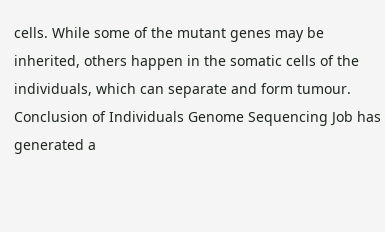cells. While some of the mutant genes may be inherited, others happen in the somatic cells of the individuals, which can separate and form tumour. Conclusion of Individuals Genome Sequencing Job has generated a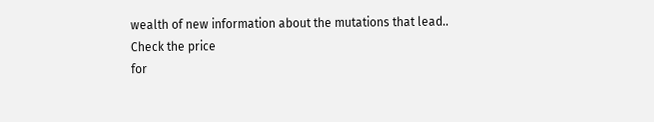wealth of new information about the mutations that lead..
Check the price
for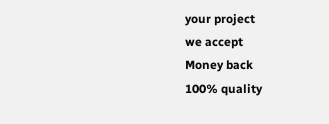your project
we accept
Money back
100% quality